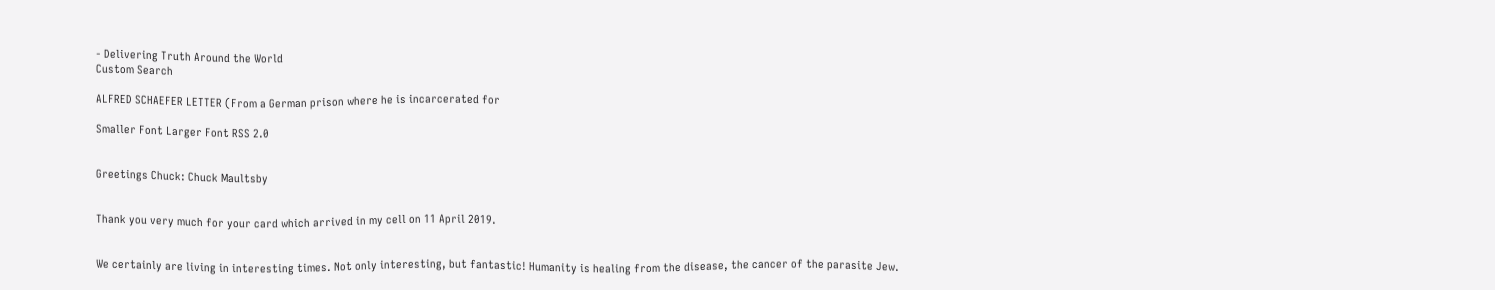- Delivering Truth Around the World
Custom Search

ALFRED SCHAEFER LETTER (From a German prison where he is incarcerated for

Smaller Font Larger Font RSS 2.0


Greetings Chuck: Chuck Maultsby


Thank you very much for your card which arrived in my cell on 11 April 2019.


We certainly are living in interesting times. Not only interesting, but fantastic! Humanity is healing from the disease, the cancer of the parasite Jew.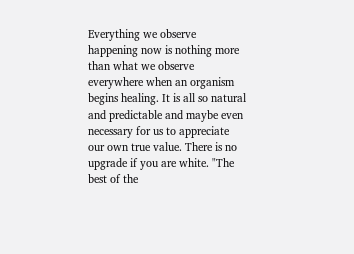Everything we observe happening now is nothing more than what we observe everywhere when an organism begins healing. It is all so natural and predictable and maybe even necessary for us to appreciate our own true value. There is no upgrade if you are white. "The best of the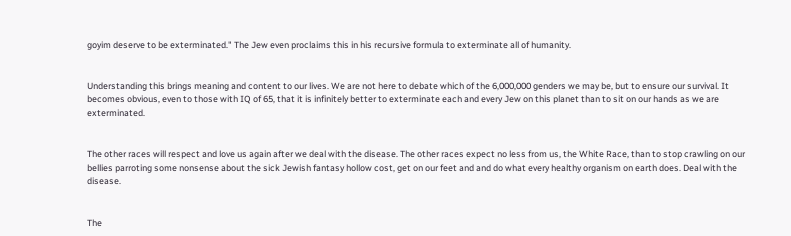goyim deserve to be exterminated." The Jew even proclaims this in his recursive formula to exterminate all of humanity.


Understanding this brings meaning and content to our lives. We are not here to debate which of the 6,000,000 genders we may be, but to ensure our survival. It becomes obvious, even to those with IQ of 65, that it is infinitely better to exterminate each and every Jew on this planet than to sit on our hands as we are exterminated.


The other races will respect and love us again after we deal with the disease. The other races expect no less from us, the White Race, than to stop crawling on our bellies parroting some nonsense about the sick Jewish fantasy hollow cost, get on our feet and and do what every healthy organism on earth does. Deal with the disease.


The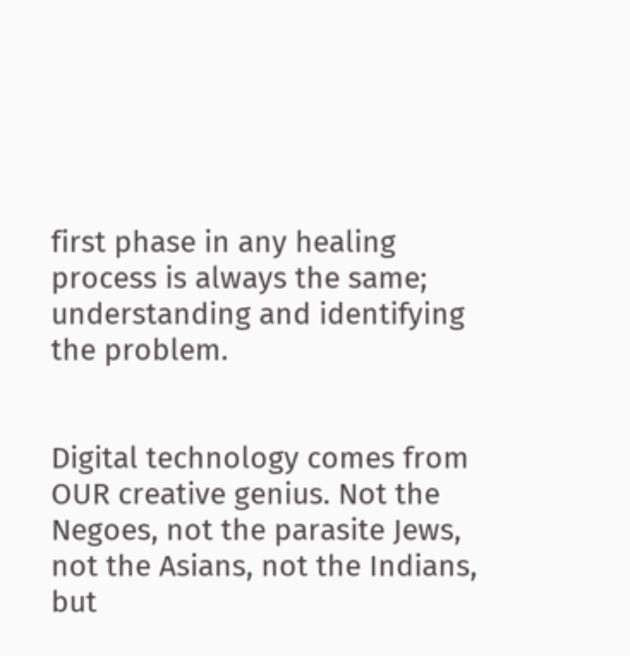first phase in any healing process is always the same; understanding and identifying the problem.


Digital technology comes from OUR creative genius. Not the Negoes, not the parasite Jews, not the Asians, not the Indians, but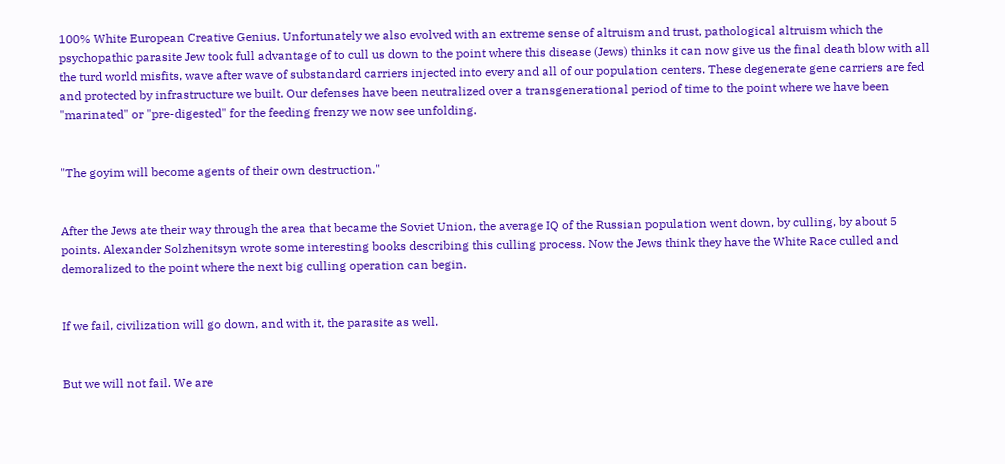100% White European Creative Genius. Unfortunately we also evolved with an extreme sense of altruism and trust, pathological altruism which the psychopathic parasite Jew took full advantage of to cull us down to the point where this disease (Jews) thinks it can now give us the final death blow with all the turd world misfits, wave after wave of substandard carriers injected into every and all of our population centers. These degenerate gene carriers are fed and protected by infrastructure we built. Our defenses have been neutralized over a transgenerational period of time to the point where we have been "marinated" or "pre-digested" for the feeding frenzy we now see unfolding.


"The goyim will become agents of their own destruction."


After the Jews ate their way through the area that became the Soviet Union, the average IQ of the Russian population went down, by culling, by about 5 points. Alexander Solzhenitsyn wrote some interesting books describing this culling process. Now the Jews think they have the White Race culled and demoralized to the point where the next big culling operation can begin.


If we fail, civilization will go down, and with it, the parasite as well.


But we will not fail. We are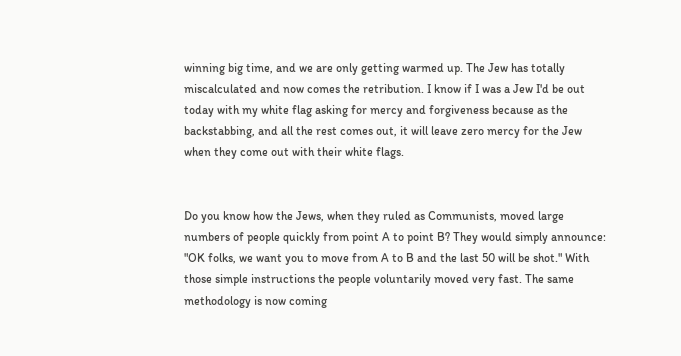winning big time, and we are only getting warmed up. The Jew has totally miscalculated and now comes the retribution. I know if I was a Jew I'd be out today with my white flag asking for mercy and forgiveness because as the backstabbing, and all the rest comes out, it will leave zero mercy for the Jew when they come out with their white flags.


Do you know how the Jews, when they ruled as Communists, moved large numbers of people quickly from point A to point B? They would simply announce: "OK folks, we want you to move from A to B and the last 50 will be shot." With those simple instructions the people voluntarily moved very fast. The same methodology is now coming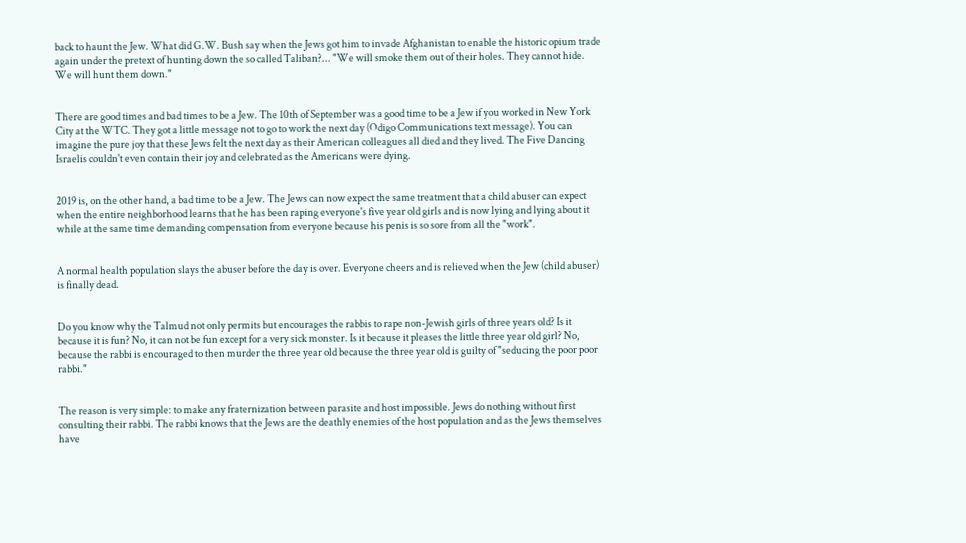back to haunt the Jew. What did G.W. Bush say when the Jews got him to invade Afghanistan to enable the historic opium trade again under the pretext of hunting down the so called Taliban?... "We will smoke them out of their holes. They cannot hide. We will hunt them down."


There are good times and bad times to be a Jew. The 10th of September was a good time to be a Jew if you worked in New York City at the WTC. They got a little message not to go to work the next day (Odigo Communications text message). You can imagine the pure joy that these Jews felt the next day as their American colleagues all died and they lived. The Five Dancing Israelis couldn't even contain their joy and celebrated as the Americans were dying.


2019 is, on the other hand, a bad time to be a Jew. The Jews can now expect the same treatment that a child abuser can expect when the entire neighborhood learns that he has been raping everyone's five year old girls and is now lying and lying about it while at the same time demanding compensation from everyone because his penis is so sore from all the "work".


A normal health population slays the abuser before the day is over. Everyone cheers and is relieved when the Jew (child abuser) is finally dead.


Do you know why the Talmud not only permits but encourages the rabbis to rape non-Jewish girls of three years old? Is it because it is fun? No, it can not be fun except for a very sick monster. Is it because it pleases the little three year old girl? No, because the rabbi is encouraged to then murder the three year old because the three year old is guilty of "seducing the poor poor rabbi."


The reason is very simple: to make any fraternization between parasite and host impossible. Jews do nothing without first consulting their rabbi. The rabbi knows that the Jews are the deathly enemies of the host population and as the Jews themselves have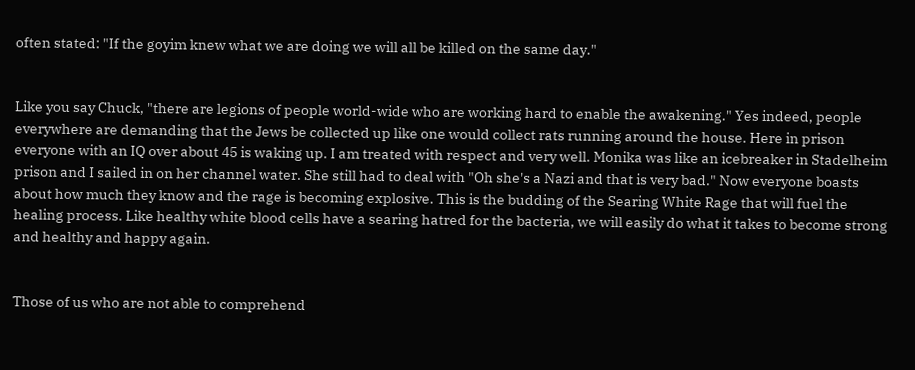often stated: "If the goyim knew what we are doing we will all be killed on the same day."


Like you say Chuck, "there are legions of people world-wide who are working hard to enable the awakening." Yes indeed, people everywhere are demanding that the Jews be collected up like one would collect rats running around the house. Here in prison everyone with an IQ over about 45 is waking up. I am treated with respect and very well. Monika was like an icebreaker in Stadelheim prison and I sailed in on her channel water. She still had to deal with "Oh she's a Nazi and that is very bad." Now everyone boasts about how much they know and the rage is becoming explosive. This is the budding of the Searing White Rage that will fuel the healing process. Like healthy white blood cells have a searing hatred for the bacteria, we will easily do what it takes to become strong and healthy and happy again.


Those of us who are not able to comprehend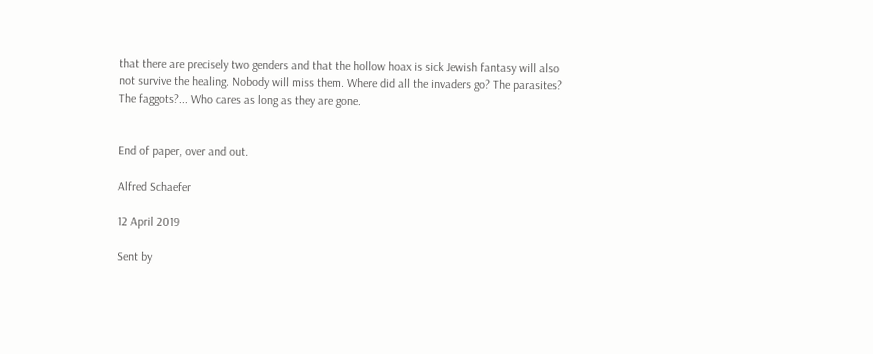that there are precisely two genders and that the hollow hoax is sick Jewish fantasy will also not survive the healing. Nobody will miss them. Where did all the invaders go? The parasites? The faggots?... Who cares as long as they are gone.


End of paper, over and out.

Alfred Schaefer

12 April 2019

Sent by